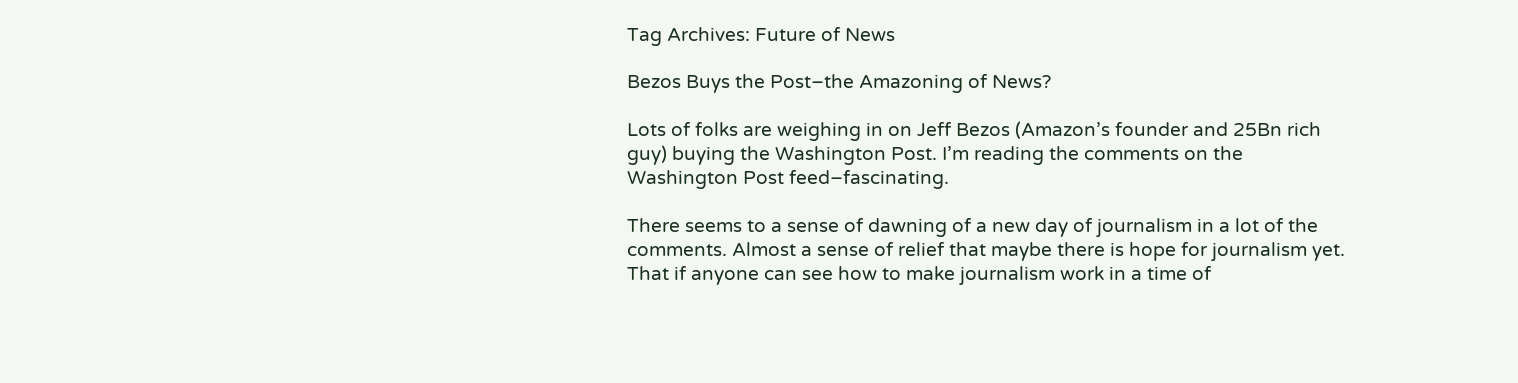Tag Archives: Future of News

Bezos Buys the Post–the Amazoning of News?

Lots of folks are weighing in on Jeff Bezos (Amazon’s founder and 25Bn rich guy) buying the Washington Post. I’m reading the comments on the Washington Post feed–fascinating.

There seems to a sense of dawning of a new day of journalism in a lot of the comments. Almost a sense of relief that maybe there is hope for journalism yet. That if anyone can see how to make journalism work in a time of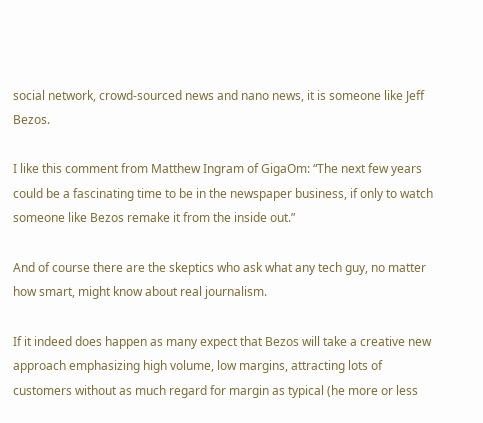social network, crowd-sourced news and nano news, it is someone like Jeff Bezos.

I like this comment from Matthew Ingram of GigaOm: “The next few years could be a fascinating time to be in the newspaper business, if only to watch someone like Bezos remake it from the inside out.”

And of course there are the skeptics who ask what any tech guy, no matter how smart, might know about real journalism.

If it indeed does happen as many expect that Bezos will take a creative new approach emphasizing high volume, low margins, attracting lots of customers without as much regard for margin as typical (he more or less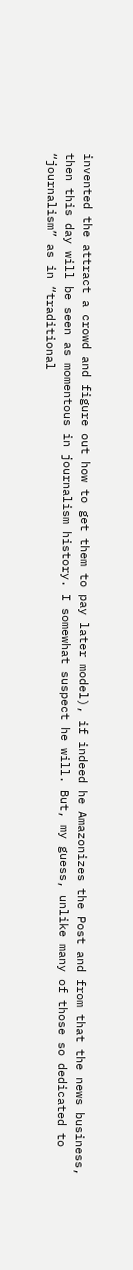invented the attract a crowd and figure out how to get them to pay later model), if indeed he Amazonizes the Post and from that the news business, then this day will be seen as momentous in journalism history. I somewhat suspect he will. But, my guess, unlike many of those so dedicated to “journalism” as in “traditional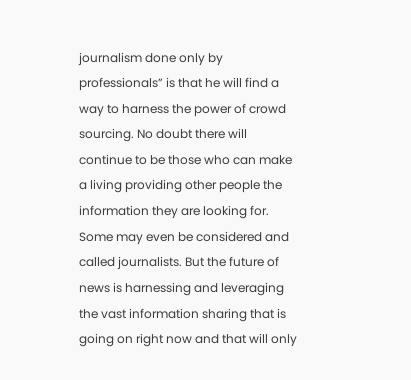journalism done only by professionals” is that he will find a way to harness the power of crowd sourcing. No doubt there will continue to be those who can make a living providing other people the information they are looking for. Some may even be considered and called journalists. But the future of news is harnessing and leveraging the vast information sharing that is going on right now and that will only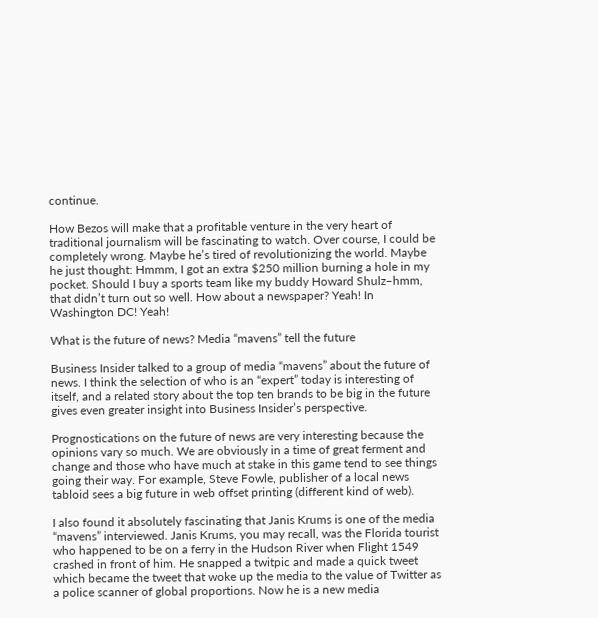continue.

How Bezos will make that a profitable venture in the very heart of traditional journalism will be fascinating to watch. Over course, I could be completely wrong. Maybe he’s tired of revolutionizing the world. Maybe he just thought: Hmmm, I got an extra $250 million burning a hole in my pocket. Should I buy a sports team like my buddy Howard Shulz–hmm, that didn’t turn out so well. How about a newspaper? Yeah! In Washington DC! Yeah!

What is the future of news? Media “mavens” tell the future

Business Insider talked to a group of media “mavens” about the future of news. I think the selection of who is an “expert” today is interesting of itself, and a related story about the top ten brands to be big in the future gives even greater insight into Business Insider’s perspective.

Prognostications on the future of news are very interesting because the opinions vary so much. We are obviously in a time of great ferment and change and those who have much at stake in this game tend to see things going their way. For example, Steve Fowle, publisher of a local news tabloid sees a big future in web offset printing (different kind of web).

I also found it absolutely fascinating that Janis Krums is one of the media “mavens” interviewed. Janis Krums, you may recall, was the Florida tourist who happened to be on a ferry in the Hudson River when Flight 1549 crashed in front of him. He snapped a twitpic and made a quick tweet which became the tweet that woke up the media to the value of Twitter as a police scanner of global proportions. Now he is a new media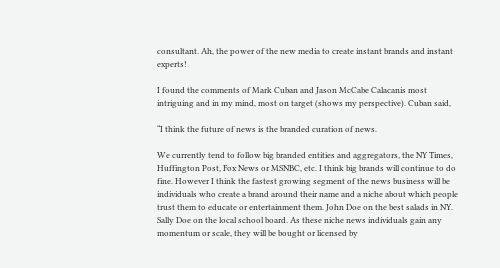consultant. Ah, the power of the new media to create instant brands and instant experts!

I found the comments of Mark Cuban and Jason McCabe Calacanis most intriguing and in my mind, most on target (shows my perspective). Cuban said,

“I think the future of news is the branded curation of news.

We currently tend to follow big branded entities and aggregators, the NY Times, Huffington Post, Fox News or MSNBC, etc. I think big brands will continue to do fine. However I think the fastest growing segment of the news business will be individuals who create a brand around their name and a niche about which people trust them to educate or entertainment them. John Doe on the best salads in NY. Sally Doe on the local school board. As these niche news individuals gain any momentum or scale, they will be bought or licensed by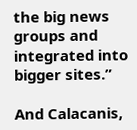the big news groups and integrated into bigger sites.”

And Calacanis,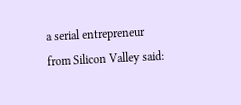a serial entrepreneur from Silicon Valley said: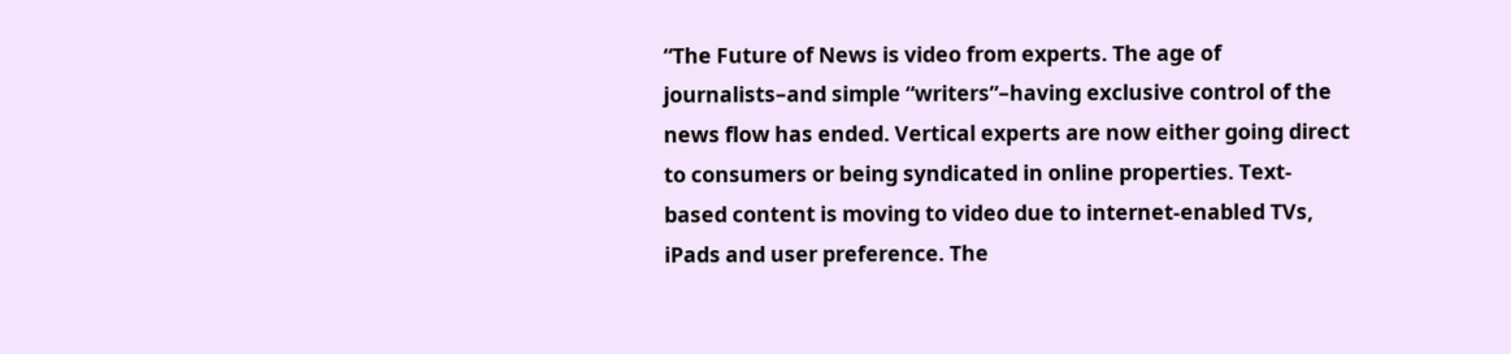“The Future of News is video from experts. The age of journalists–and simple “writers”–having exclusive control of the news flow has ended. Vertical experts are now either going direct to consumers or being syndicated in online properties. Text-based content is moving to video due to internet-enabled TVs, iPads and user preference. The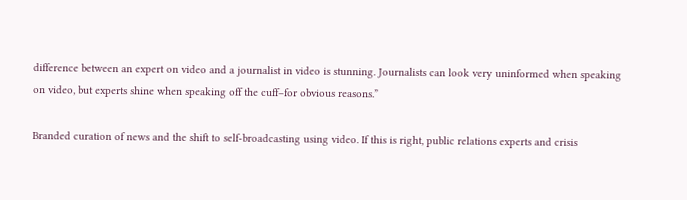difference between an expert on video and a journalist in video is stunning. Journalists can look very uninformed when speaking on video, but experts shine when speaking off the cuff–for obvious reasons.”

Branded curation of news and the shift to self-broadcasting using video. If this is right, public relations experts and crisis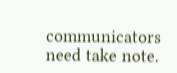communicators need take note.